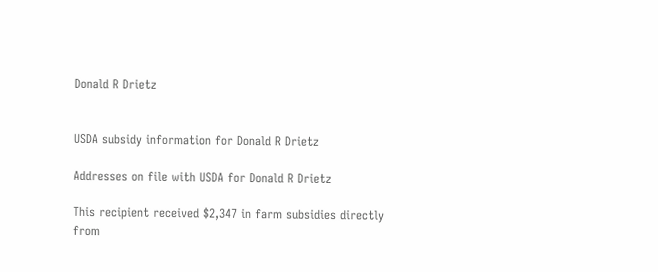Donald R Drietz


USDA subsidy information for Donald R Drietz

Addresses on file with USDA for Donald R Drietz

This recipient received $2,347 in farm subsidies directly from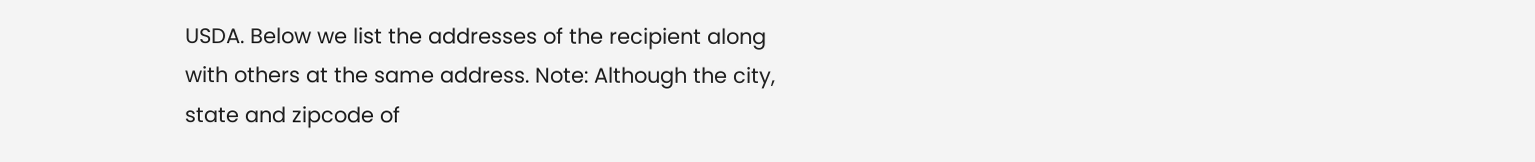USDA. Below we list the addresses of the recipient along with others at the same address. Note: Although the city, state and zipcode of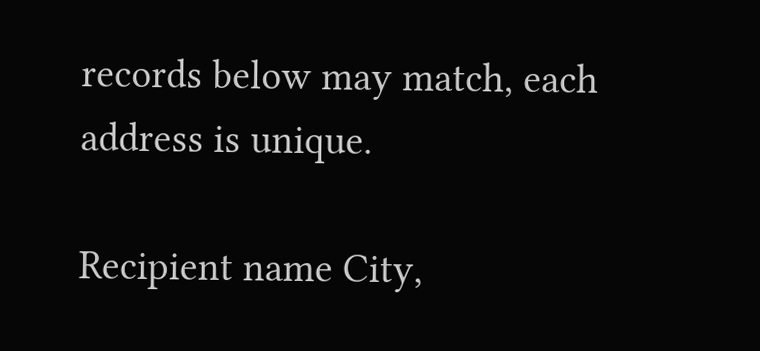records below may match, each address is unique.

Recipient name City,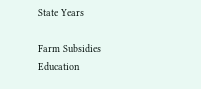State Years

Farm Subsidies Education